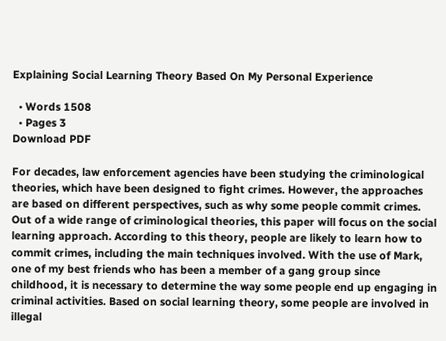Explaining Social Learning Theory Based On My Personal Experience

  • Words 1508
  • Pages 3
Download PDF

For decades, law enforcement agencies have been studying the criminological theories, which have been designed to fight crimes. However, the approaches are based on different perspectives, such as why some people commit crimes. Out of a wide range of criminological theories, this paper will focus on the social learning approach. According to this theory, people are likely to learn how to commit crimes, including the main techniques involved. With the use of Mark, one of my best friends who has been a member of a gang group since childhood, it is necessary to determine the way some people end up engaging in criminal activities. Based on social learning theory, some people are involved in illegal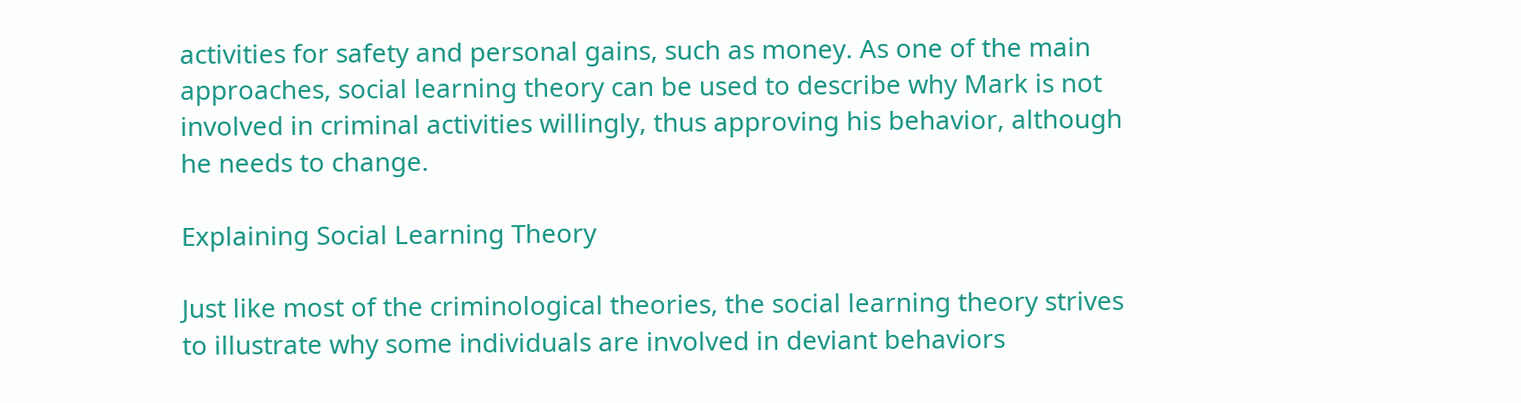activities for safety and personal gains, such as money. As one of the main approaches, social learning theory can be used to describe why Mark is not involved in criminal activities willingly, thus approving his behavior, although he needs to change.

Explaining Social Learning Theory

Just like most of the criminological theories, the social learning theory strives to illustrate why some individuals are involved in deviant behaviors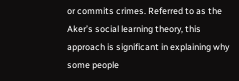or commits crimes. Referred to as the Aker’s social learning theory, this approach is significant in explaining why some people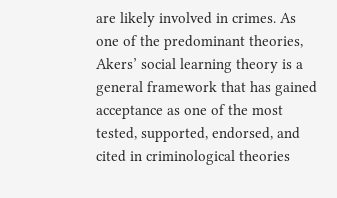are likely involved in crimes. As one of the predominant theories, Akers’ social learning theory is a general framework that has gained acceptance as one of the most tested, supported, endorsed, and cited in criminological theories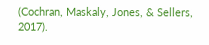(Cochran, Maskaly, Jones, & Sellers, 2017).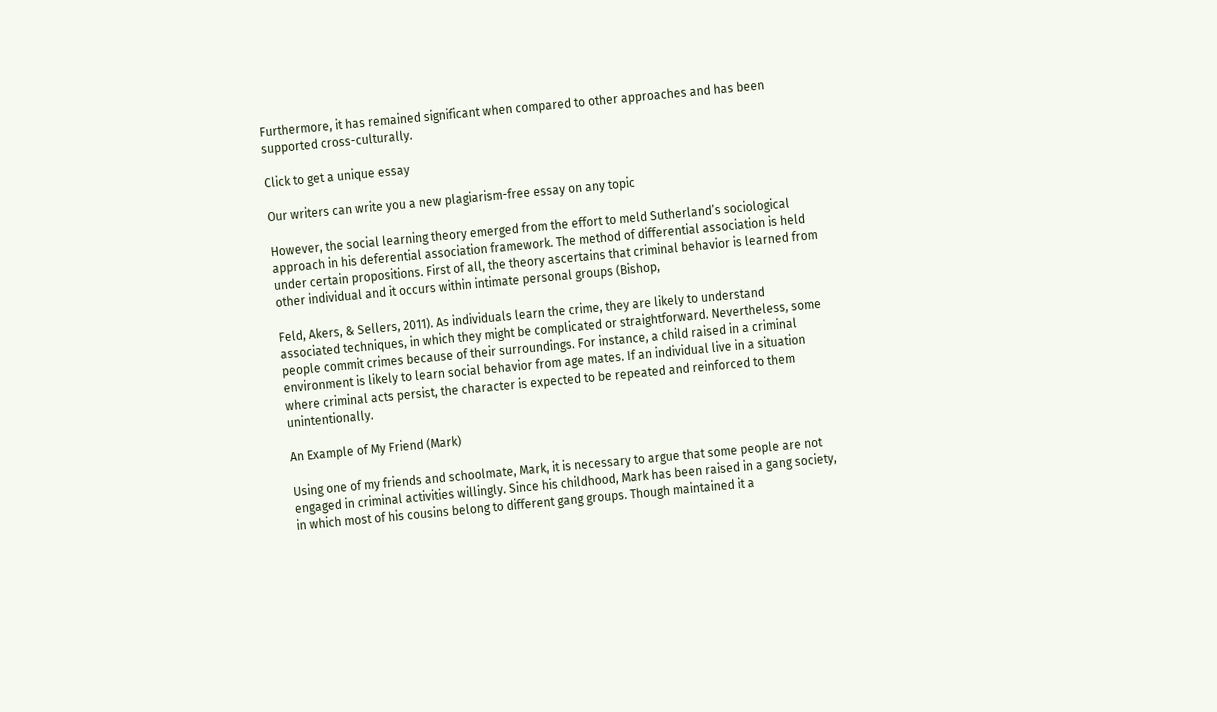Furthermore, it has remained significant when compared to other approaches and has been supported cross-culturally.

Click to get a unique essay

Our writers can write you a new plagiarism-free essay on any topic

However, the social learning theory emerged from the effort to meld Sutherland’s sociological approach in his deferential association framework. The method of differential association is held under certain propositions. First of all, the theory ascertains that criminal behavior is learned from other individual and it occurs within intimate personal groups (Bishop,

Feld, Akers, & Sellers, 2011). As individuals learn the crime, they are likely to understand associated techniques, in which they might be complicated or straightforward. Nevertheless, some people commit crimes because of their surroundings. For instance, a child raised in a criminal environment is likely to learn social behavior from age mates. If an individual live in a situation where criminal acts persist, the character is expected to be repeated and reinforced to them unintentionally.

An Example of My Friend (Mark)

Using one of my friends and schoolmate, Mark, it is necessary to argue that some people are not engaged in criminal activities willingly. Since his childhood, Mark has been raised in a gang society, in which most of his cousins belong to different gang groups. Though maintained it a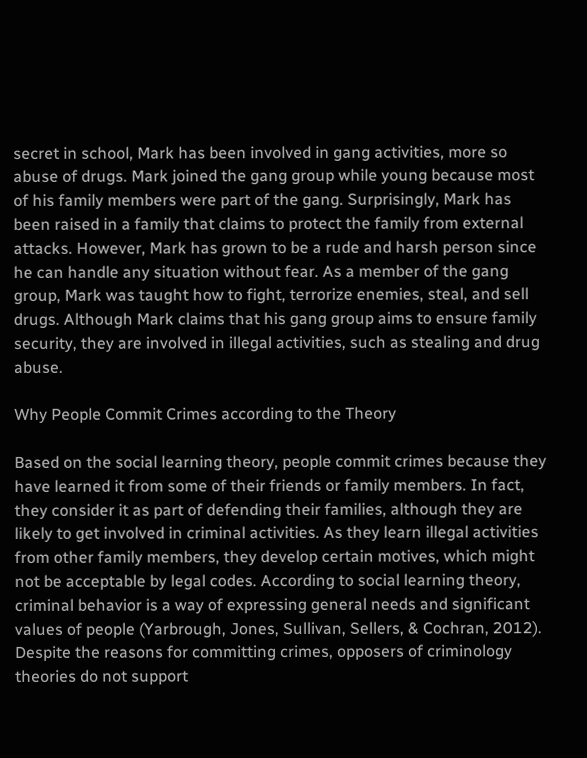secret in school, Mark has been involved in gang activities, more so abuse of drugs. Mark joined the gang group while young because most of his family members were part of the gang. Surprisingly, Mark has been raised in a family that claims to protect the family from external attacks. However, Mark has grown to be a rude and harsh person since he can handle any situation without fear. As a member of the gang group, Mark was taught how to fight, terrorize enemies, steal, and sell drugs. Although Mark claims that his gang group aims to ensure family security, they are involved in illegal activities, such as stealing and drug abuse.

Why People Commit Crimes according to the Theory

Based on the social learning theory, people commit crimes because they have learned it from some of their friends or family members. In fact, they consider it as part of defending their families, although they are likely to get involved in criminal activities. As they learn illegal activities from other family members, they develop certain motives, which might not be acceptable by legal codes. According to social learning theory, criminal behavior is a way of expressing general needs and significant values of people (Yarbrough, Jones, Sullivan, Sellers, & Cochran, 2012). Despite the reasons for committing crimes, opposers of criminology theories do not support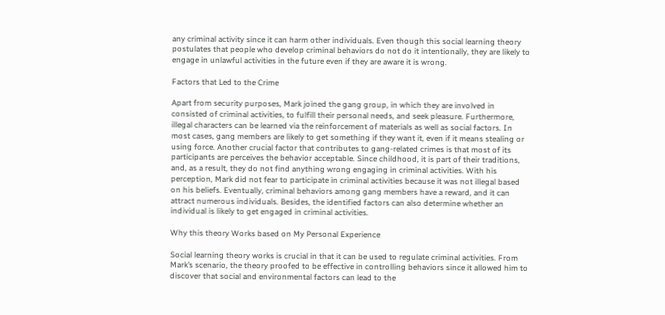any criminal activity since it can harm other individuals. Even though this social learning theory postulates that people who develop criminal behaviors do not do it intentionally, they are likely to engage in unlawful activities in the future even if they are aware it is wrong.

Factors that Led to the Crime

Apart from security purposes, Mark joined the gang group, in which they are involved in consisted of criminal activities, to fulfill their personal needs, and seek pleasure. Furthermore, illegal characters can be learned via the reinforcement of materials as well as social factors. In most cases, gang members are likely to get something if they want it, even if it means stealing or using force. Another crucial factor that contributes to gang-related crimes is that most of its participants are perceives the behavior acceptable. Since childhood, it is part of their traditions, and, as a result, they do not find anything wrong engaging in criminal activities. With his perception, Mark did not fear to participate in criminal activities because it was not illegal based on his beliefs. Eventually, criminal behaviors among gang members have a reward, and it can attract numerous individuals. Besides, the identified factors can also determine whether an individual is likely to get engaged in criminal activities.

Why this theory Works based on My Personal Experience

Social learning theory works is crucial in that it can be used to regulate criminal activities. From Mark’s scenario, the theory proofed to be effective in controlling behaviors since it allowed him to discover that social and environmental factors can lead to the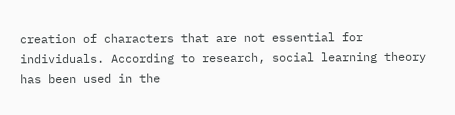creation of characters that are not essential for individuals. According to research, social learning theory has been used in the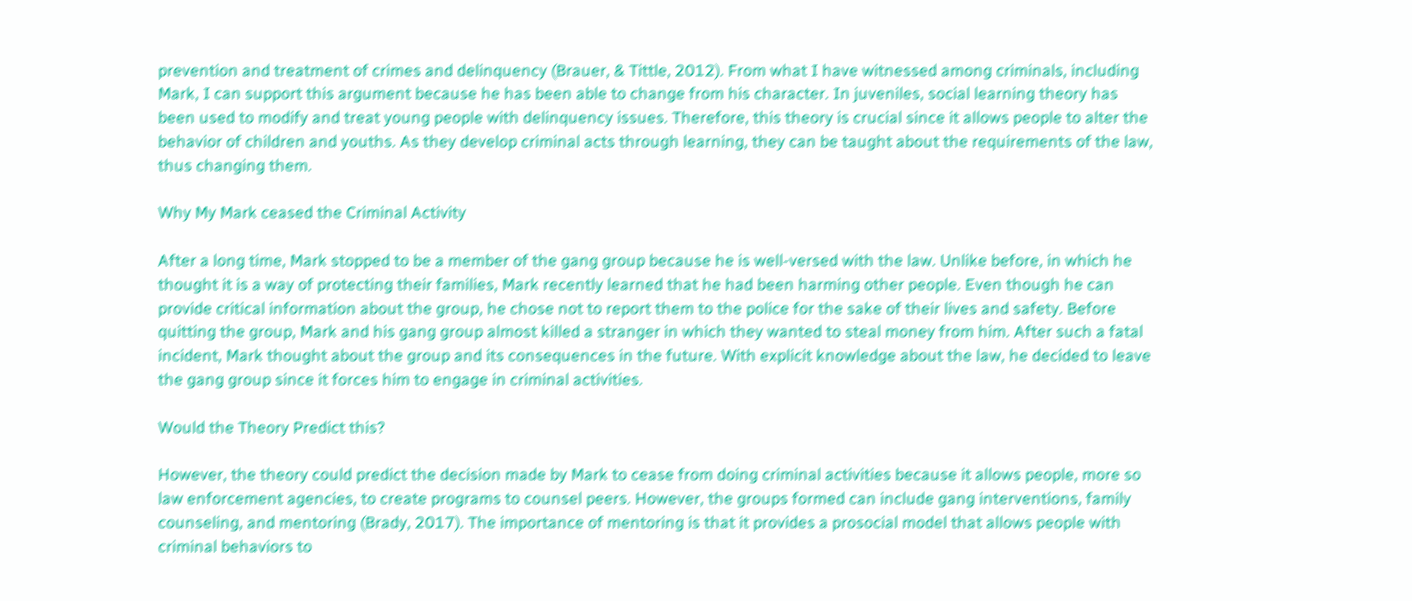prevention and treatment of crimes and delinquency (Brauer, & Tittle, 2012). From what I have witnessed among criminals, including Mark, I can support this argument because he has been able to change from his character. In juveniles, social learning theory has been used to modify and treat young people with delinquency issues. Therefore, this theory is crucial since it allows people to alter the behavior of children and youths. As they develop criminal acts through learning, they can be taught about the requirements of the law, thus changing them.

Why My Mark ceased the Criminal Activity

After a long time, Mark stopped to be a member of the gang group because he is well-versed with the law. Unlike before, in which he thought it is a way of protecting their families, Mark recently learned that he had been harming other people. Even though he can provide critical information about the group, he chose not to report them to the police for the sake of their lives and safety. Before quitting the group, Mark and his gang group almost killed a stranger in which they wanted to steal money from him. After such a fatal incident, Mark thought about the group and its consequences in the future. With explicit knowledge about the law, he decided to leave the gang group since it forces him to engage in criminal activities.

Would the Theory Predict this?

However, the theory could predict the decision made by Mark to cease from doing criminal activities because it allows people, more so law enforcement agencies, to create programs to counsel peers. However, the groups formed can include gang interventions, family counseling, and mentoring (Brady, 2017). The importance of mentoring is that it provides a prosocial model that allows people with criminal behaviors to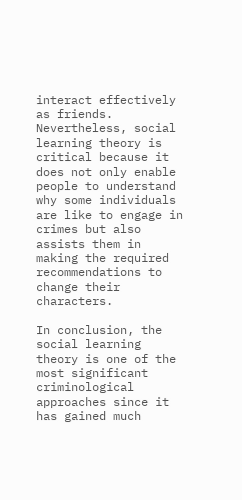interact effectively as friends. Nevertheless, social learning theory is critical because it does not only enable people to understand why some individuals are like to engage in crimes but also assists them in making the required recommendations to change their characters.

In conclusion, the social learning theory is one of the most significant criminological approaches since it has gained much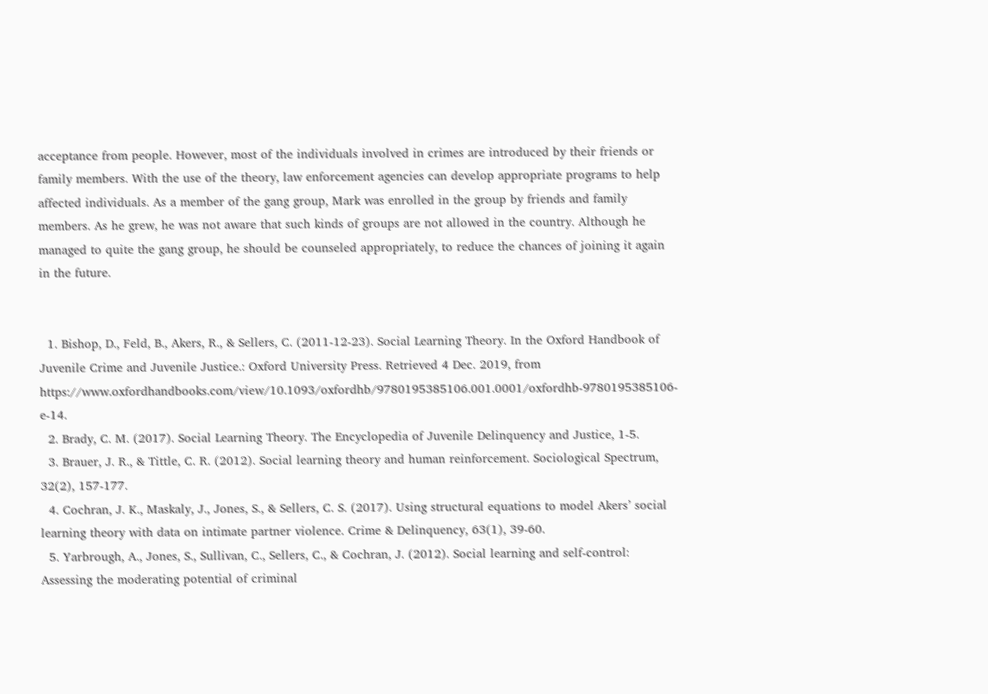acceptance from people. However, most of the individuals involved in crimes are introduced by their friends or family members. With the use of the theory, law enforcement agencies can develop appropriate programs to help affected individuals. As a member of the gang group, Mark was enrolled in the group by friends and family members. As he grew, he was not aware that such kinds of groups are not allowed in the country. Although he managed to quite the gang group, he should be counseled appropriately, to reduce the chances of joining it again in the future.


  1. Bishop, D., Feld, B., Akers, R., & Sellers, C. (2011-12-23). Social Learning Theory. In the Oxford Handbook of Juvenile Crime and Juvenile Justice.: Oxford University Press. Retrieved 4 Dec. 2019, from https://www.oxfordhandbooks.com/view/10.1093/oxfordhb/9780195385106.001.0001/oxfordhb-9780195385106-e-14.
  2. Brady, C. M. (2017). Social Learning Theory. The Encyclopedia of Juvenile Delinquency and Justice, 1-5.
  3. Brauer, J. R., & Tittle, C. R. (2012). Social learning theory and human reinforcement. Sociological Spectrum, 32(2), 157-177.
  4. Cochran, J. K., Maskaly, J., Jones, S., & Sellers, C. S. (2017). Using structural equations to model Akers’ social learning theory with data on intimate partner violence. Crime & Delinquency, 63(1), 39-60.
  5. Yarbrough, A., Jones, S., Sullivan, C., Sellers, C., & Cochran, J. (2012). Social learning and self-control: Assessing the moderating potential of criminal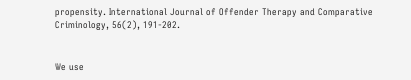propensity. International Journal of Offender Therapy and Comparative Criminology, 56(2), 191-202.


We use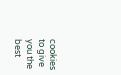cookies to give you the best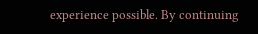experience possible. By continuing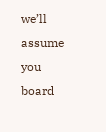we’ll assume you board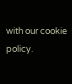with our cookie policy.